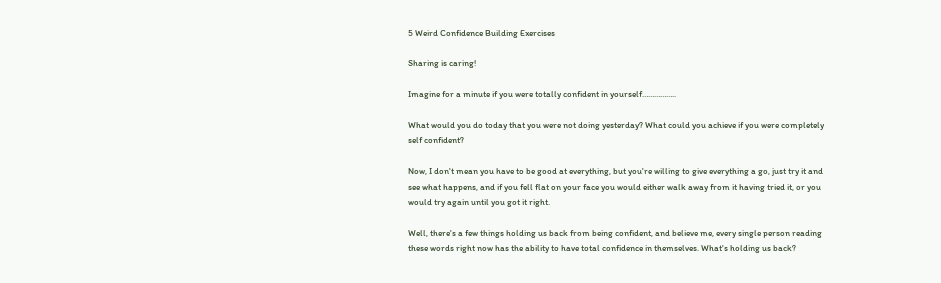5 Weird Confidence Building Exercises

Sharing is caring!

Imagine for a minute if you were totally confident in yourself……………..

What would you do today that you were not doing yesterday? What could you achieve if you were completely self confident?

Now, I don't mean you have to be good at everything, but you're willing to give everything a go, just try it and see what happens, and if you fell flat on your face you would either walk away from it having tried it, or you would try again until you got it right.

Well, there's a few things holding us back from being confident, and believe me, every single person reading these words right now has the ability to have total confidence in themselves. What's holding us back?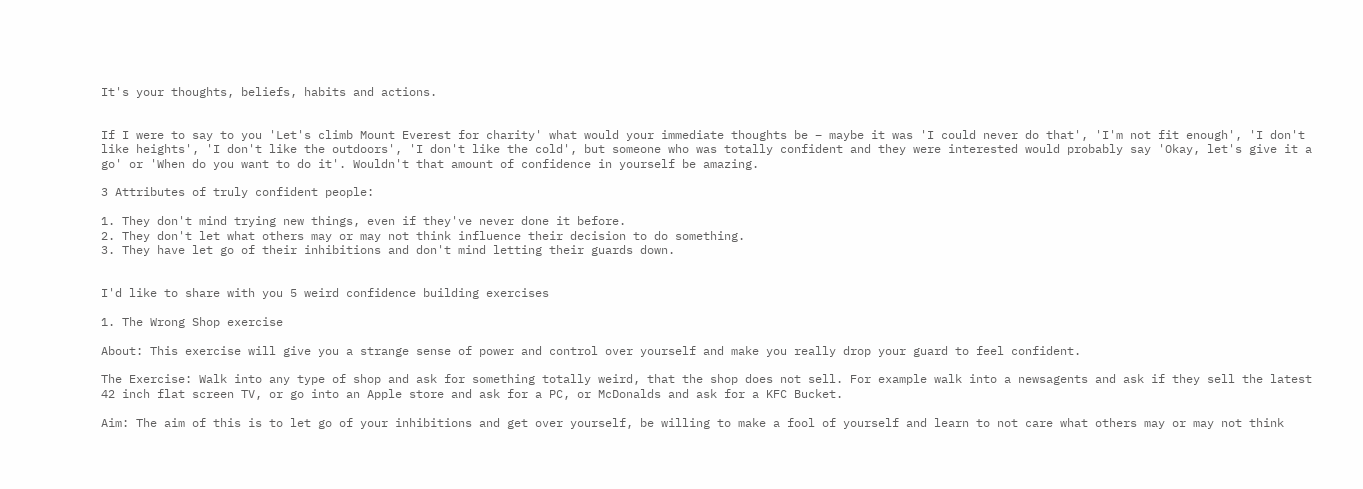It's your thoughts, beliefs, habits and actions.


If I were to say to you 'Let's climb Mount Everest for charity' what would your immediate thoughts be – maybe it was 'I could never do that', 'I'm not fit enough', 'I don't like heights', 'I don't like the outdoors', 'I don't like the cold', but someone who was totally confident and they were interested would probably say 'Okay, let's give it a go' or 'When do you want to do it'. Wouldn't that amount of confidence in yourself be amazing.

3 Attributes of truly confident people:

1. They don't mind trying new things, even if they've never done it before.
2. They don't let what others may or may not think influence their decision to do something.
3. They have let go of their inhibitions and don't mind letting their guards down.


I'd like to share with you 5 weird confidence building exercises

1. The Wrong Shop exercise

About: This exercise will give you a strange sense of power and control over yourself and make you really drop your guard to feel confident.

The Exercise: Walk into any type of shop and ask for something totally weird, that the shop does not sell. For example walk into a newsagents and ask if they sell the latest 42 inch flat screen TV, or go into an Apple store and ask for a PC, or McDonalds and ask for a KFC Bucket.

Aim: The aim of this is to let go of your inhibitions and get over yourself, be willing to make a fool of yourself and learn to not care what others may or may not think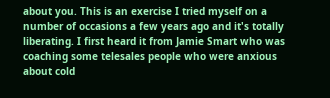about you. This is an exercise I tried myself on a number of occasions a few years ago and it's totally liberating. I first heard it from Jamie Smart who was coaching some telesales people who were anxious about cold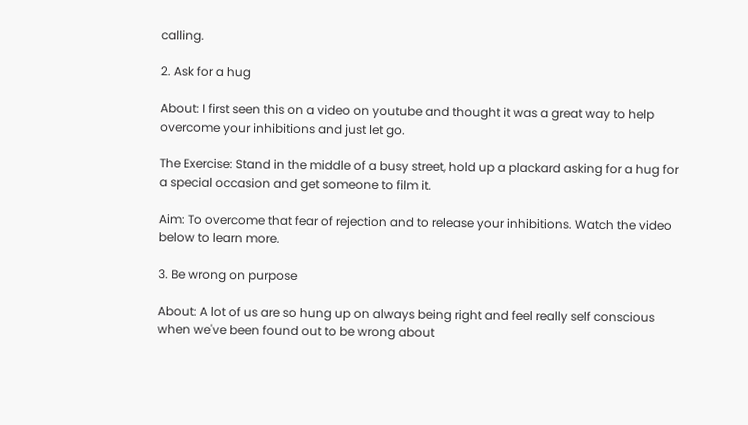calling.

2. Ask for a hug

About: I first seen this on a video on youtube and thought it was a great way to help overcome your inhibitions and just let go.

The Exercise: Stand in the middle of a busy street, hold up a plackard asking for a hug for a special occasion and get someone to film it.

Aim: To overcome that fear of rejection and to release your inhibitions. Watch the video below to learn more.

3. Be wrong on purpose

About: A lot of us are so hung up on always being right and feel really self conscious when we've been found out to be wrong about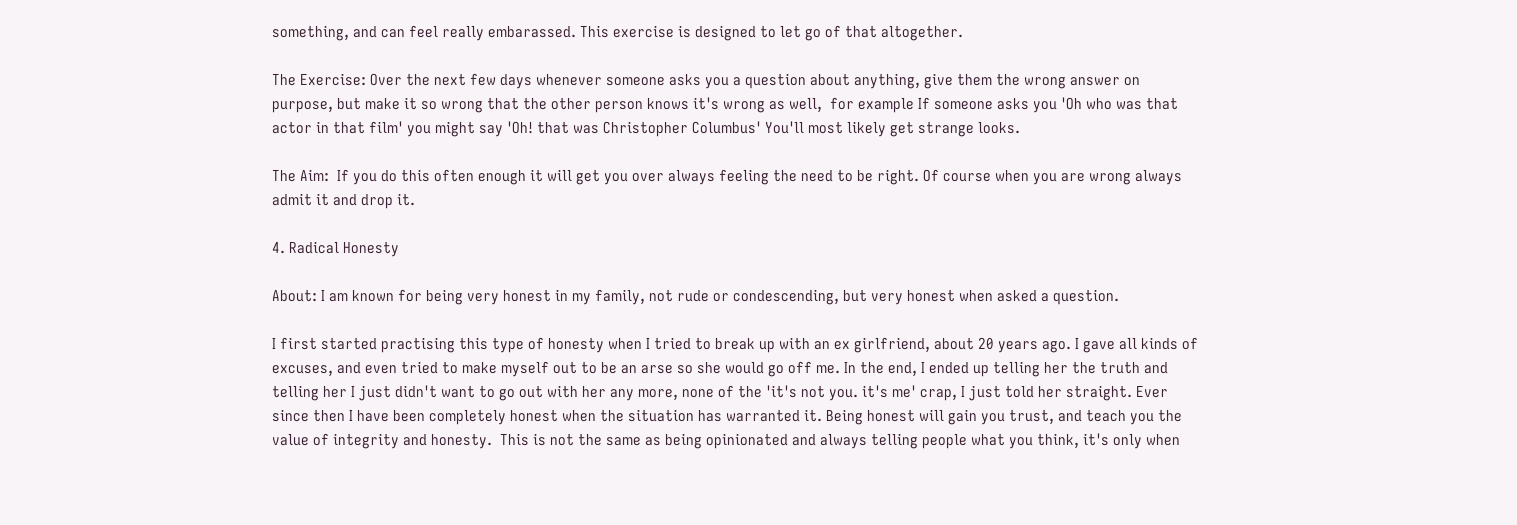something, and can feel really embarassed. This exercise is designed to let go of that altogether.

The Exercise: Over the next few days whenever someone asks you a question about anything, give them the wrong answer on purpose, but make it so wrong that the other person knows it's wrong as well,  for example If someone asks you 'Oh who was that actor in that film' you might say 'Oh! that was Christopher Columbus' You'll most likely get strange looks.

The Aim:  If you do this often enough it will get you over always feeling the need to be right. Of course when you are wrong always admit it and drop it.

4. Radical Honesty

About: I am known for being very honest in my family, not rude or condescending, but very honest when asked a question.

I first started practising this type of honesty when I tried to break up with an ex girlfriend, about 20 years ago. I gave all kinds of excuses, and even tried to make myself out to be an arse so she would go off me. In the end, I ended up telling her the truth and telling her I just didn't want to go out with her any more, none of the 'it's not you. it's me' crap, I just told her straight. Ever since then I have been completely honest when the situation has warranted it. Being honest will gain you trust, and teach you the value of integrity and honesty.  This is not the same as being opinionated and always telling people what you think, it's only when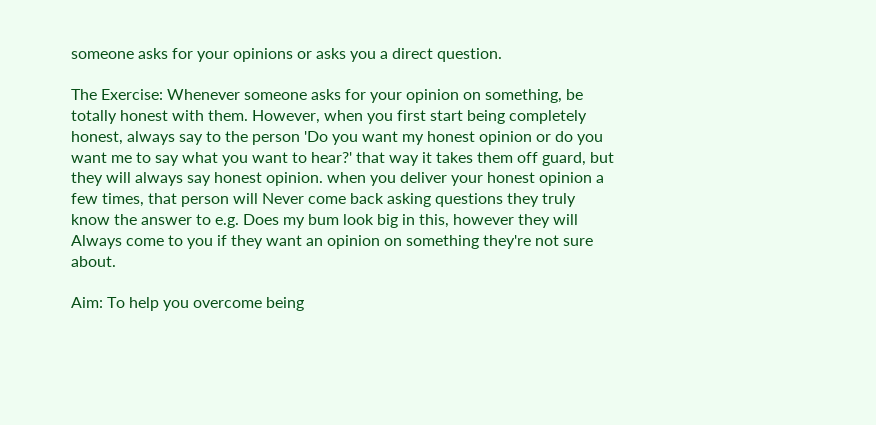someone asks for your opinions or asks you a direct question.

The Exercise: Whenever someone asks for your opinion on something, be totally honest with them. However, when you first start being completely honest, always say to the person 'Do you want my honest opinion or do you want me to say what you want to hear?' that way it takes them off guard, but they will always say honest opinion. when you deliver your honest opinion a few times, that person will Never come back asking questions they truly know the answer to e.g. Does my bum look big in this, however they will Always come to you if they want an opinion on something they're not sure about.

Aim: To help you overcome being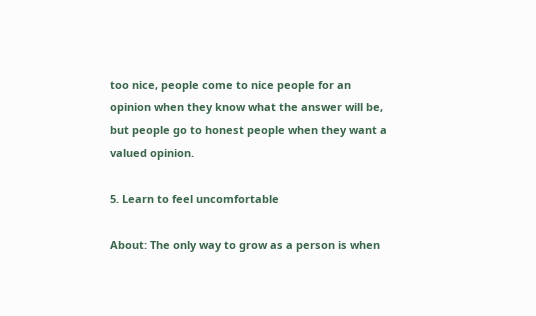too nice, people come to nice people for an opinion when they know what the answer will be, but people go to honest people when they want a valued opinion.

5. Learn to feel uncomfortable

About: The only way to grow as a person is when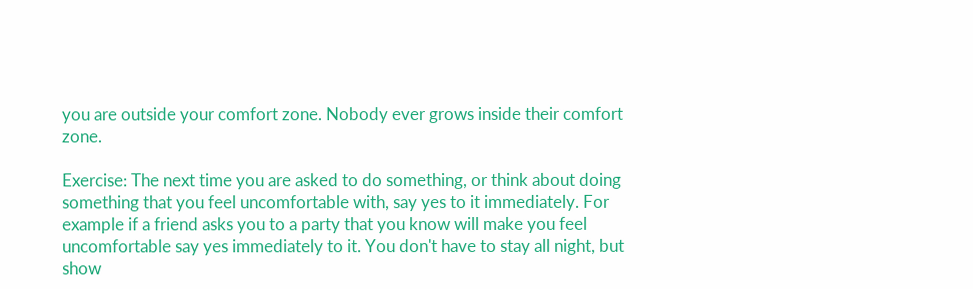you are outside your comfort zone. Nobody ever grows inside their comfort zone.

Exercise: The next time you are asked to do something, or think about doing something that you feel uncomfortable with, say yes to it immediately. For example if a friend asks you to a party that you know will make you feel uncomfortable say yes immediately to it. You don't have to stay all night, but show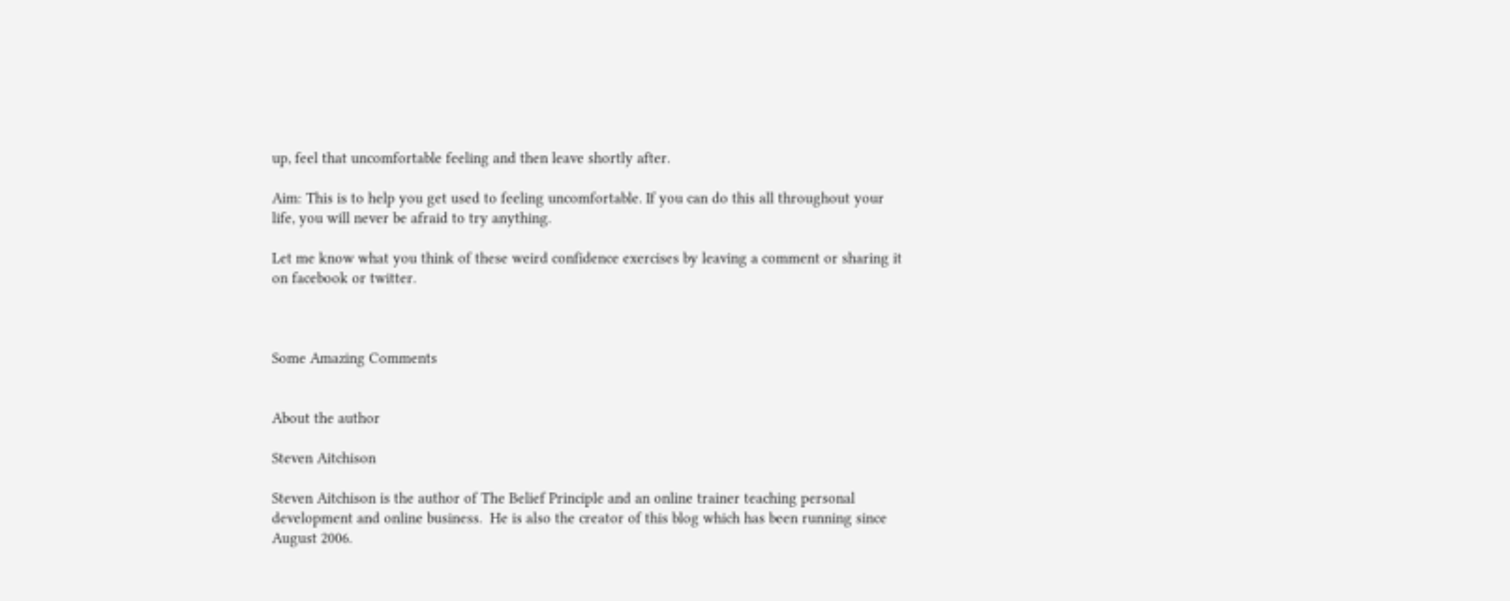up, feel that uncomfortable feeling and then leave shortly after.

Aim: This is to help you get used to feeling uncomfortable. If you can do this all throughout your life, you will never be afraid to try anything.

Let me know what you think of these weird confidence exercises by leaving a comment or sharing it on facebook or twitter.



Some Amazing Comments


About the author

Steven Aitchison

Steven Aitchison is the author of The Belief Principle and an online trainer teaching personal development and online business.  He is also the creator of this blog which has been running since August 2006.